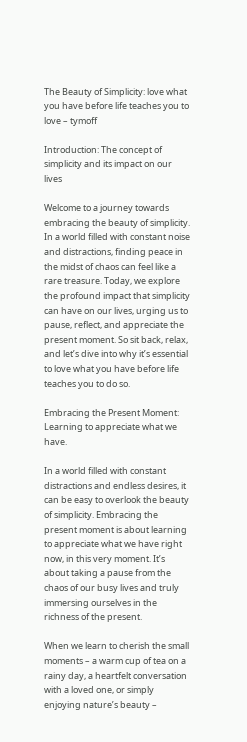The Beauty of Simplicity: love what you have before life teaches you to love – tymoff

Introduction: The concept of simplicity and its impact on our lives

Welcome to a journey towards embracing the beauty of simplicity. In a world filled with constant noise and distractions, finding peace in the midst of chaos can feel like a rare treasure. Today, we explore the profound impact that simplicity can have on our lives, urging us to pause, reflect, and appreciate the present moment. So sit back, relax, and let’s dive into why it’s essential to love what you have before life teaches you to do so.

Embracing the Present Moment: Learning to appreciate what we have.

In a world filled with constant distractions and endless desires, it can be easy to overlook the beauty of simplicity. Embracing the present moment is about learning to appreciate what we have right now, in this very moment. It’s about taking a pause from the chaos of our busy lives and truly immersing ourselves in the richness of the present.

When we learn to cherish the small moments – a warm cup of tea on a rainy day, a heartfelt conversation with a loved one, or simply enjoying nature’s beauty –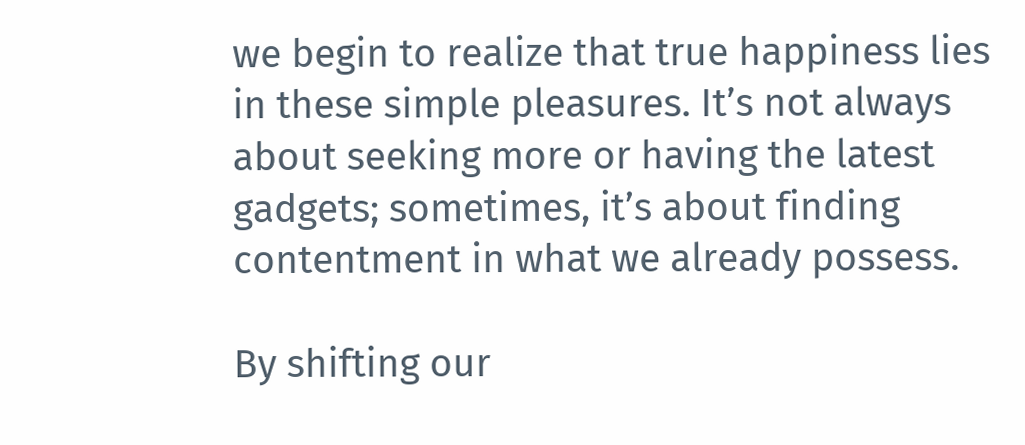we begin to realize that true happiness lies in these simple pleasures. It’s not always about seeking more or having the latest gadgets; sometimes, it’s about finding contentment in what we already possess.

By shifting our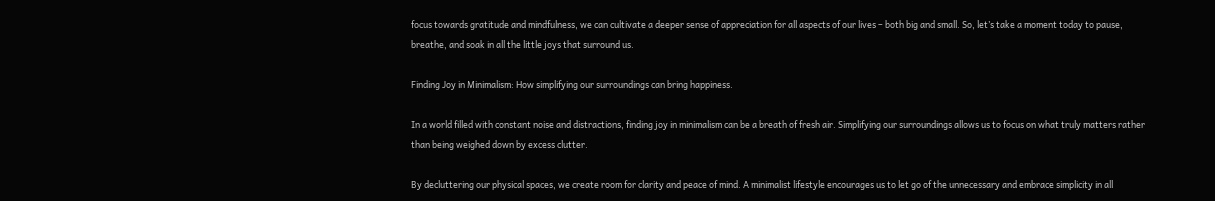focus towards gratitude and mindfulness, we can cultivate a deeper sense of appreciation for all aspects of our lives – both big and small. So, let’s take a moment today to pause, breathe, and soak in all the little joys that surround us.

Finding Joy in Minimalism: How simplifying our surroundings can bring happiness.

In a world filled with constant noise and distractions, finding joy in minimalism can be a breath of fresh air. Simplifying our surroundings allows us to focus on what truly matters rather than being weighed down by excess clutter.

By decluttering our physical spaces, we create room for clarity and peace of mind. A minimalist lifestyle encourages us to let go of the unnecessary and embrace simplicity in all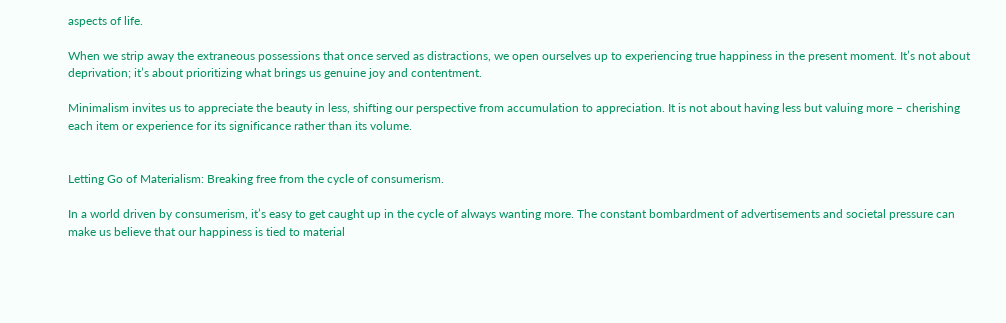aspects of life.

When we strip away the extraneous possessions that once served as distractions, we open ourselves up to experiencing true happiness in the present moment. It’s not about deprivation; it’s about prioritizing what brings us genuine joy and contentment.

Minimalism invites us to appreciate the beauty in less, shifting our perspective from accumulation to appreciation. It is not about having less but valuing more – cherishing each item or experience for its significance rather than its volume.


Letting Go of Materialism: Breaking free from the cycle of consumerism.

In a world driven by consumerism, it’s easy to get caught up in the cycle of always wanting more. The constant bombardment of advertisements and societal pressure can make us believe that our happiness is tied to material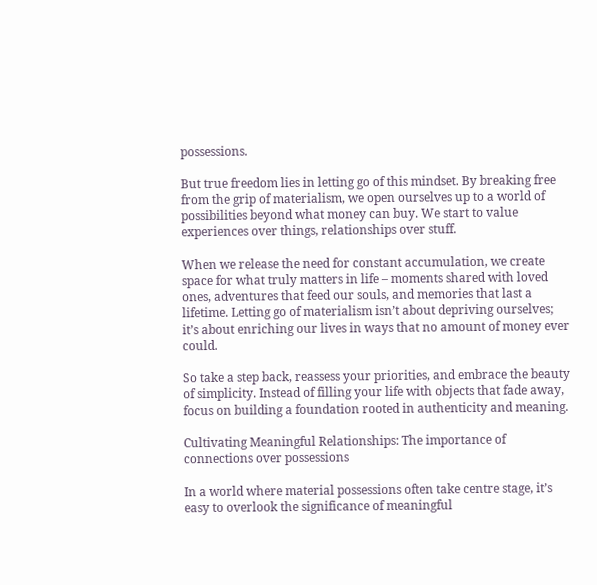possessions.

But true freedom lies in letting go of this mindset. By breaking free from the grip of materialism, we open ourselves up to a world of possibilities beyond what money can buy. We start to value experiences over things, relationships over stuff.

When we release the need for constant accumulation, we create space for what truly matters in life – moments shared with loved ones, adventures that feed our souls, and memories that last a lifetime. Letting go of materialism isn’t about depriving ourselves; it’s about enriching our lives in ways that no amount of money ever could.

So take a step back, reassess your priorities, and embrace the beauty of simplicity. Instead of filling your life with objects that fade away, focus on building a foundation rooted in authenticity and meaning.

Cultivating Meaningful Relationships: The importance of connections over possessions

In a world where material possessions often take centre stage, it’s easy to overlook the significance of meaningful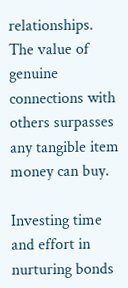relationships. The value of genuine connections with others surpasses any tangible item money can buy.

Investing time and effort in nurturing bonds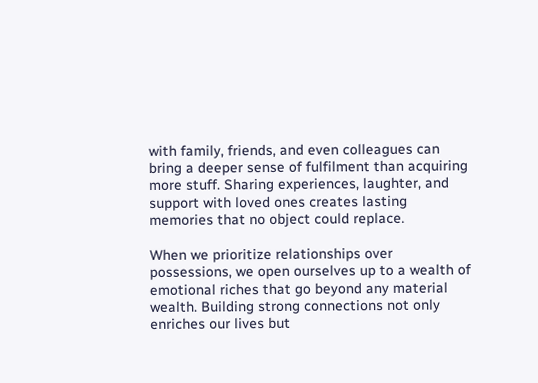with family, friends, and even colleagues can bring a deeper sense of fulfilment than acquiring more stuff. Sharing experiences, laughter, and support with loved ones creates lasting memories that no object could replace.

When we prioritize relationships over possessions, we open ourselves up to a wealth of emotional riches that go beyond any material wealth. Building strong connections not only enriches our lives but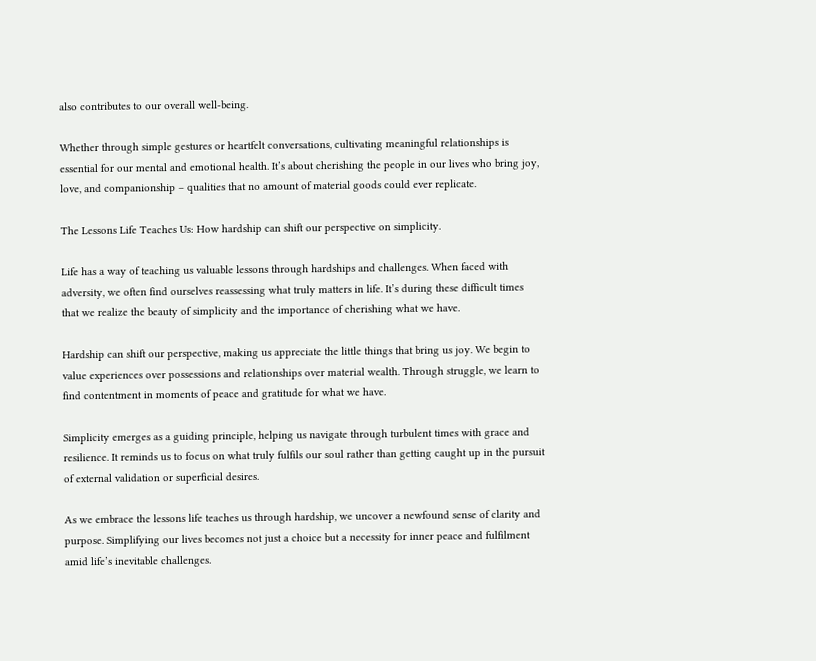also contributes to our overall well-being.

Whether through simple gestures or heartfelt conversations, cultivating meaningful relationships is essential for our mental and emotional health. It’s about cherishing the people in our lives who bring joy, love, and companionship – qualities that no amount of material goods could ever replicate.

The Lessons Life Teaches Us: How hardship can shift our perspective on simplicity.

Life has a way of teaching us valuable lessons through hardships and challenges. When faced with adversity, we often find ourselves reassessing what truly matters in life. It’s during these difficult times that we realize the beauty of simplicity and the importance of cherishing what we have.

Hardship can shift our perspective, making us appreciate the little things that bring us joy. We begin to value experiences over possessions and relationships over material wealth. Through struggle, we learn to find contentment in moments of peace and gratitude for what we have.

Simplicity emerges as a guiding principle, helping us navigate through turbulent times with grace and resilience. It reminds us to focus on what truly fulfils our soul rather than getting caught up in the pursuit of external validation or superficial desires.

As we embrace the lessons life teaches us through hardship, we uncover a newfound sense of clarity and purpose. Simplifying our lives becomes not just a choice but a necessity for inner peace and fulfilment amid life’s inevitable challenges.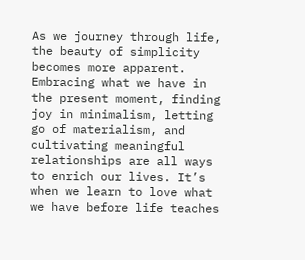As we journey through life, the beauty of simplicity becomes more apparent. Embracing what we have in the present moment, finding joy in minimalism, letting go of materialism, and cultivating meaningful relationships are all ways to enrich our lives. It’s when we learn to love what we have before life teaches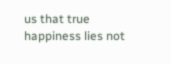us that true happiness lies not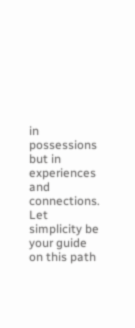in possessions but in experiences and connections. Let simplicity be your guide on this path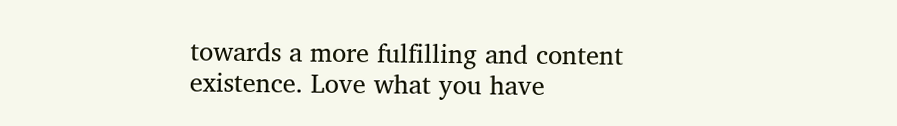towards a more fulfilling and content existence. Love what you have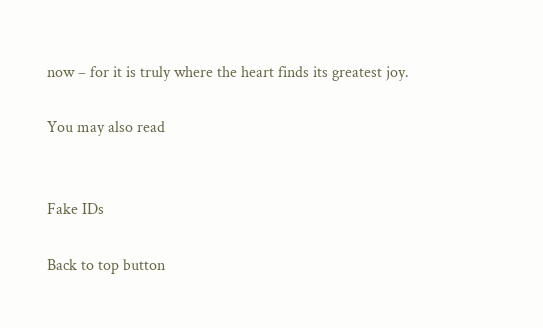now – for it is truly where the heart finds its greatest joy.

You may also read


Fake IDs

Back to top button